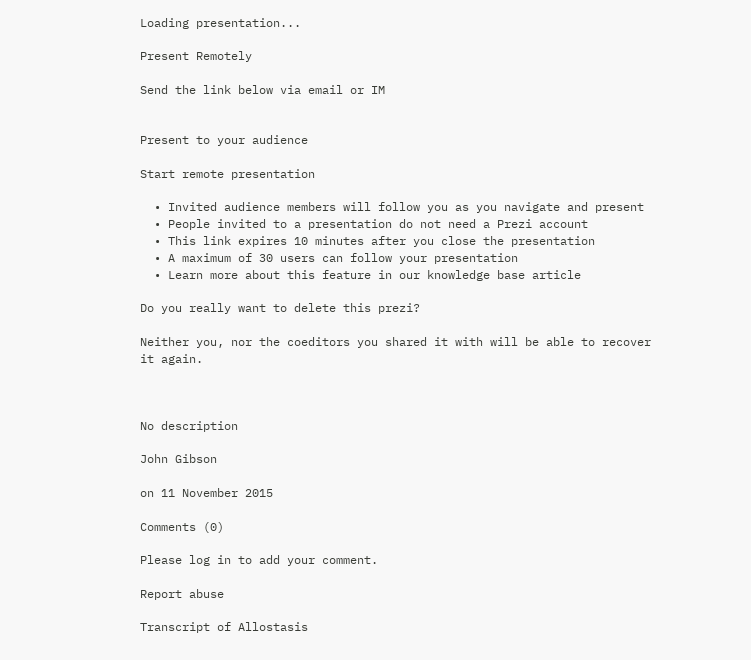Loading presentation...

Present Remotely

Send the link below via email or IM


Present to your audience

Start remote presentation

  • Invited audience members will follow you as you navigate and present
  • People invited to a presentation do not need a Prezi account
  • This link expires 10 minutes after you close the presentation
  • A maximum of 30 users can follow your presentation
  • Learn more about this feature in our knowledge base article

Do you really want to delete this prezi?

Neither you, nor the coeditors you shared it with will be able to recover it again.



No description

John Gibson

on 11 November 2015

Comments (0)

Please log in to add your comment.

Report abuse

Transcript of Allostasis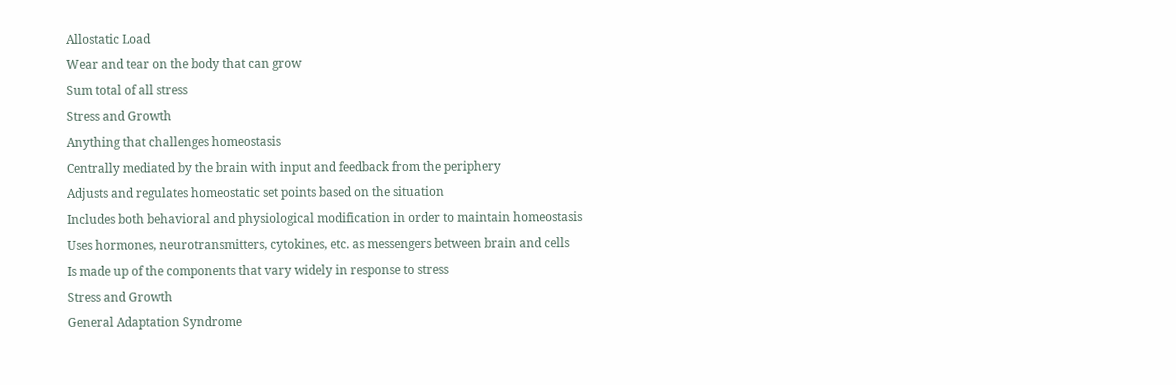Allostatic Load
Wear and tear on the body that can grow
Sum total of all stress
Stress and Growth
Anything that challenges homeostasis
Centrally mediated by the brain with input and feedback from the periphery
Adjusts and regulates homeostatic set points based on the situation
Includes both behavioral and physiological modification in order to maintain homeostasis
Uses hormones, neurotransmitters, cytokines, etc. as messengers between brain and cells
Is made up of the components that vary widely in response to stress
Stress and Growth
General Adaptation Syndrome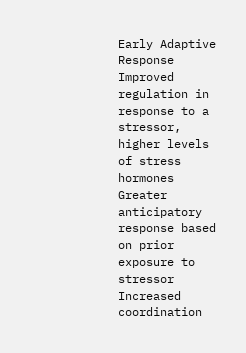Early Adaptive Response
Improved regulation in response to a stressor, higher levels of stress hormones
Greater anticipatory response based on prior exposure to stressor
Increased coordination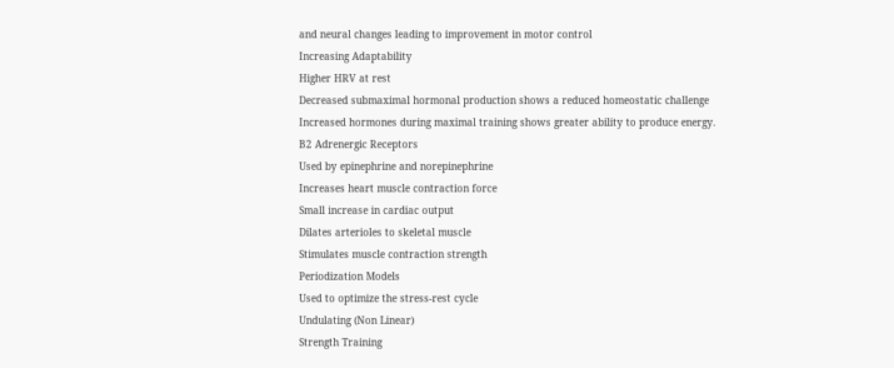and neural changes leading to improvement in motor control
Increasing Adaptability
Higher HRV at rest
Decreased submaximal hormonal production shows a reduced homeostatic challenge
Increased hormones during maximal training shows greater ability to produce energy.
B2 Adrenergic Receptors
Used by epinephrine and norepinephrine
Increases heart muscle contraction force
Small increase in cardiac output
Dilates arterioles to skeletal muscle
Stimulates muscle contraction strength
Periodization Models
Used to optimize the stress-rest cycle
Undulating (Non Linear)
Strength Training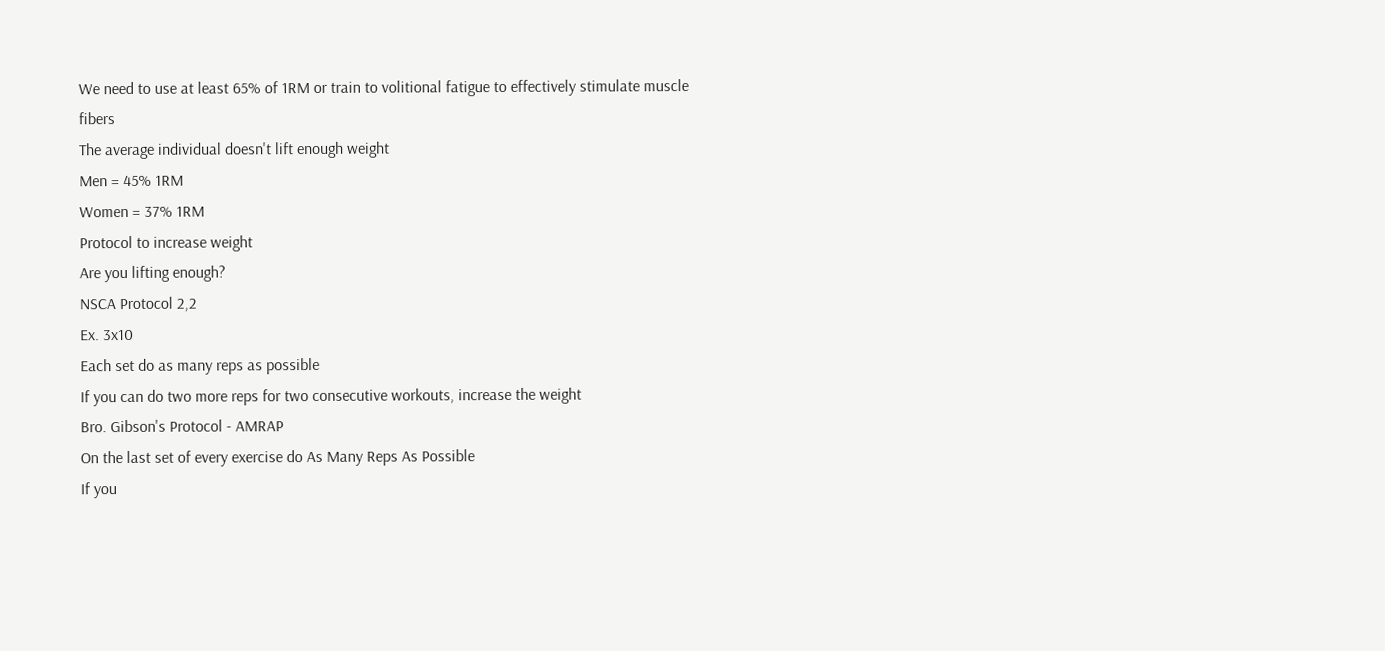We need to use at least 65% of 1RM or train to volitional fatigue to effectively stimulate muscle fibers
The average individual doesn't lift enough weight
Men = 45% 1RM
Women = 37% 1RM
Protocol to increase weight
Are you lifting enough?
NSCA Protocol 2,2
Ex. 3x10
Each set do as many reps as possible
If you can do two more reps for two consecutive workouts, increase the weight
Bro. Gibson's Protocol - AMRAP
On the last set of every exercise do As Many Reps As Possible
If you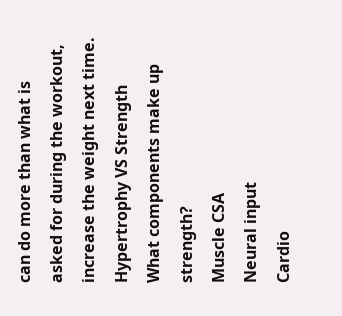can do more than what is asked for during the workout, increase the weight next time.
Hypertrophy VS Strength
What components make up strength?
Muscle CSA
Neural input
Cardio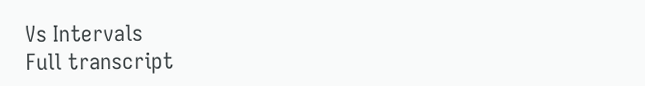Vs Intervals
Full transcript